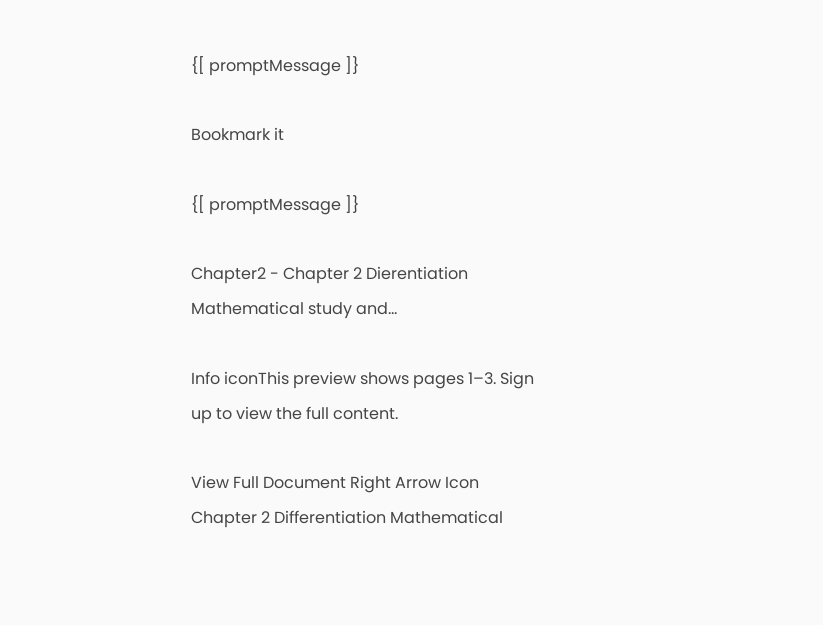{[ promptMessage ]}

Bookmark it

{[ promptMessage ]}

Chapter2 - Chapter 2 Dierentiation Mathematical study and...

Info iconThis preview shows pages 1–3. Sign up to view the full content.

View Full Document Right Arrow Icon
Chapter 2 Differentiation Mathematical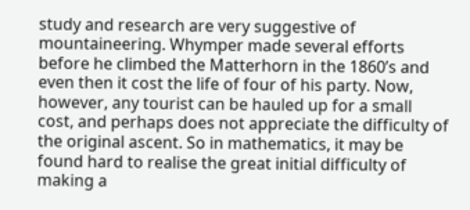study and research are very suggestive of mountaineering. Whymper made several efforts before he climbed the Matterhorn in the 1860’s and even then it cost the life of four of his party. Now, however, any tourist can be hauled up for a small cost, and perhaps does not appreciate the difficulty of the original ascent. So in mathematics, it may be found hard to realise the great initial difficulty of making a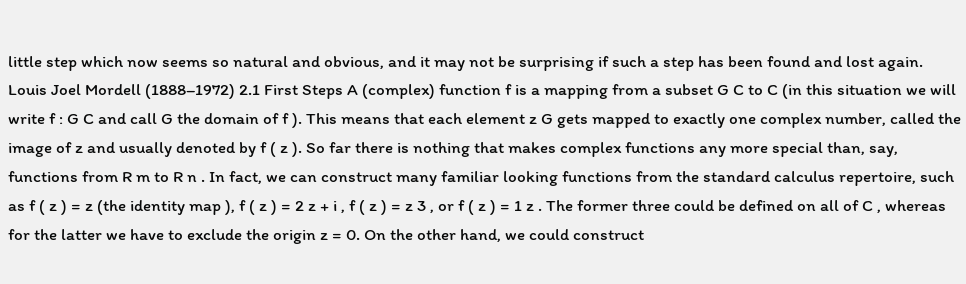little step which now seems so natural and obvious, and it may not be surprising if such a step has been found and lost again. Louis Joel Mordell (1888–1972) 2.1 First Steps A (complex) function f is a mapping from a subset G C to C (in this situation we will write f : G C and call G the domain of f ). This means that each element z G gets mapped to exactly one complex number, called the image of z and usually denoted by f ( z ). So far there is nothing that makes complex functions any more special than, say, functions from R m to R n . In fact, we can construct many familiar looking functions from the standard calculus repertoire, such as f ( z ) = z (the identity map ), f ( z ) = 2 z + i , f ( z ) = z 3 , or f ( z ) = 1 z . The former three could be defined on all of C , whereas for the latter we have to exclude the origin z = 0. On the other hand, we could construct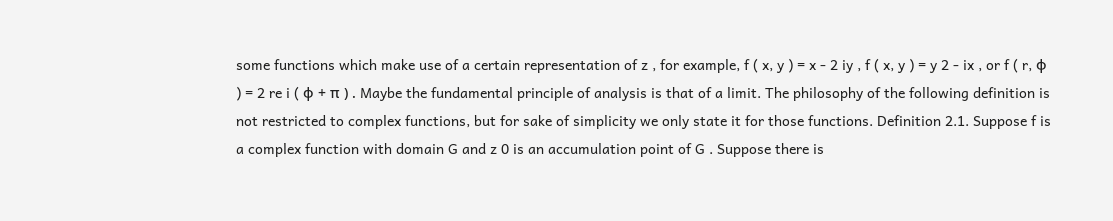some functions which make use of a certain representation of z , for example, f ( x, y ) = x - 2 iy , f ( x, y ) = y 2 - ix , or f ( r, φ ) = 2 re i ( φ + π ) . Maybe the fundamental principle of analysis is that of a limit. The philosophy of the following definition is not restricted to complex functions, but for sake of simplicity we only state it for those functions. Definition 2.1. Suppose f is a complex function with domain G and z 0 is an accumulation point of G . Suppose there is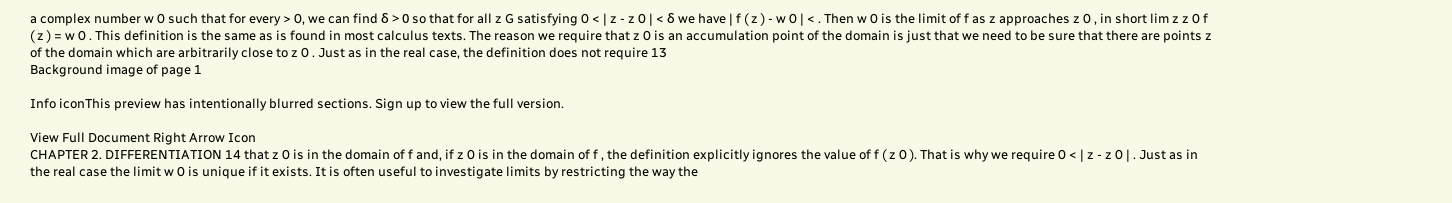a complex number w 0 such that for every > 0, we can find δ > 0 so that for all z G satisfying 0 < | z - z 0 | < δ we have | f ( z ) - w 0 | < . Then w 0 is the limit of f as z approaches z 0 , in short lim z z 0 f ( z ) = w 0 . This definition is the same as is found in most calculus texts. The reason we require that z 0 is an accumulation point of the domain is just that we need to be sure that there are points z of the domain which are arbitrarily close to z 0 . Just as in the real case, the definition does not require 13
Background image of page 1

Info iconThis preview has intentionally blurred sections. Sign up to view the full version.

View Full Document Right Arrow Icon
CHAPTER 2. DIFFERENTIATION 14 that z 0 is in the domain of f and, if z 0 is in the domain of f , the definition explicitly ignores the value of f ( z 0 ). That is why we require 0 < | z - z 0 | . Just as in the real case the limit w 0 is unique if it exists. It is often useful to investigate limits by restricting the way the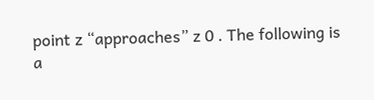point z “approaches” z 0 . The following is a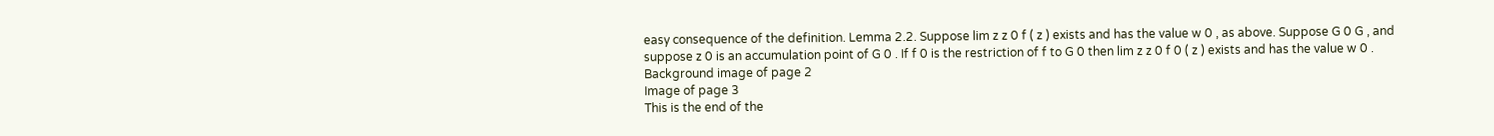easy consequence of the definition. Lemma 2.2. Suppose lim z z 0 f ( z ) exists and has the value w 0 , as above. Suppose G 0 G , and suppose z 0 is an accumulation point of G 0 . If f 0 is the restriction of f to G 0 then lim z z 0 f 0 ( z ) exists and has the value w 0 .
Background image of page 2
Image of page 3
This is the end of the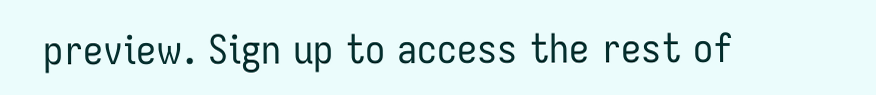preview. Sign up to access the rest of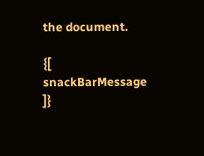the document.

{[ snackBarMessage ]}